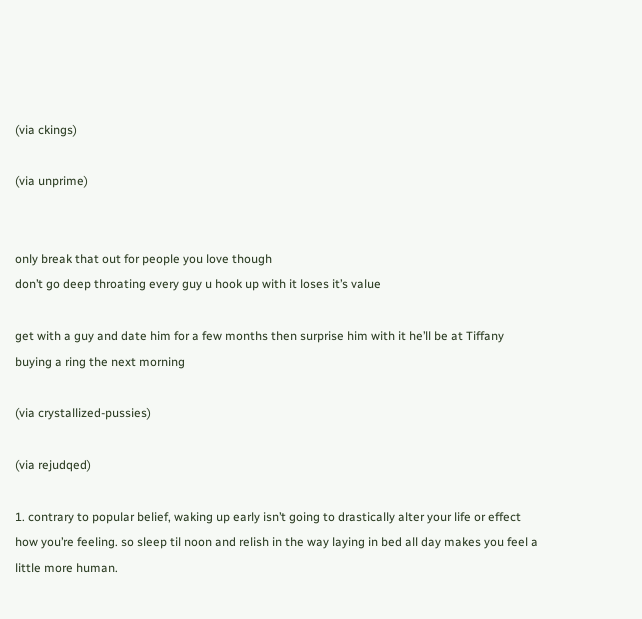(via ckings)

(via unprime)


only break that out for people you love though
don’t go deep throating every guy u hook up with it loses it’s value

get with a guy and date him for a few months then surprise him with it he’ll be at Tiffany buying a ring the next morning

(via crystallized-pussies)

(via rejudqed)

1. contrary to popular belief, waking up early isn’t going to drastically alter your life or effect how you’re feeling. so sleep til noon and relish in the way laying in bed all day makes you feel a little more human.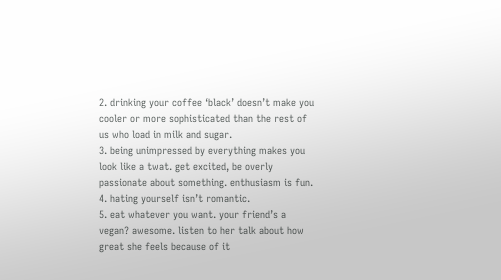2. drinking your coffee ‘black’ doesn’t make you cooler or more sophisticated than the rest of us who load in milk and sugar.
3. being unimpressed by everything makes you look like a twat. get excited, be overly passionate about something. enthusiasm is fun.
4. hating yourself isn’t romantic.
5. eat whatever you want. your friend’s a vegan? awesome. listen to her talk about how great she feels because of it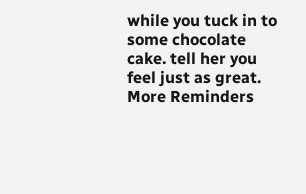while you tuck in to some chocolate cake. tell her you feel just as great.
More Reminders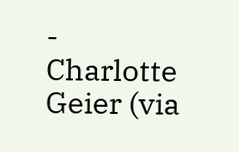- Charlotte Geier (via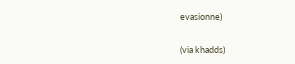evasionne)


(via khadds)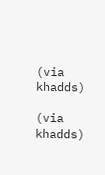(via khadds)

(via khadds)